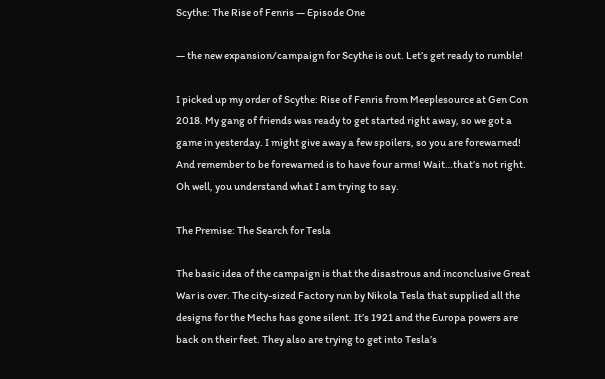Scythe: The Rise of Fenris — Episode One

— the new expansion/campaign for Scythe is out. Let’s get ready to rumble!

I picked up my order of Scythe: Rise of Fenris from Meeplesource at Gen Con 2018. My gang of friends was ready to get started right away, so we got a game in yesterday. I might give away a few spoilers, so you are forewarned! And remember to be forewarned is to have four arms! Wait…that’s not right. Oh well, you understand what I am trying to say.

The Premise: The Search for Tesla

The basic idea of the campaign is that the disastrous and inconclusive Great War is over. The city-sized Factory run by Nikola Tesla that supplied all the designs for the Mechs has gone silent. It’s 1921 and the Europa powers are back on their feet. They also are trying to get into Tesla’s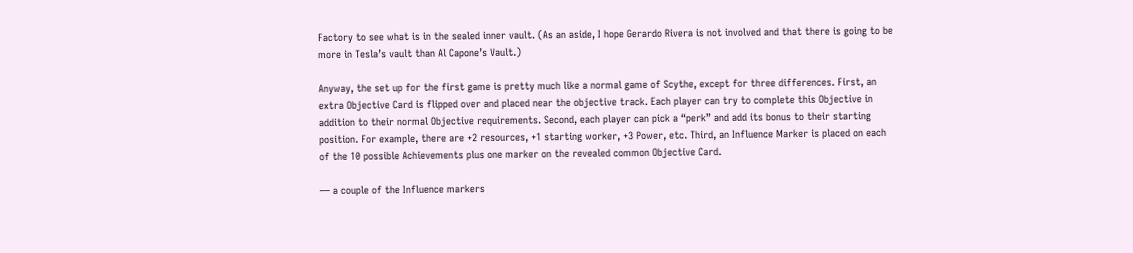Factory to see what is in the sealed inner vault. (As an aside, I hope Gerardo Rivera is not involved and that there is going to be more in Tesla’s vault than Al Capone’s Vault.)

Anyway, the set up for the first game is pretty much like a normal game of Scythe, except for three differences. First, an extra Objective Card is flipped over and placed near the objective track. Each player can try to complete this Objective in addition to their normal Objective requirements. Second, each player can pick a “perk” and add its bonus to their starting position. For example, there are +2 resources, +1 starting worker, +3 Power, etc. Third, an Influence Marker is placed on each of the 10 possible Achievements plus one marker on the revealed common Objective Card.

— a couple of the Influence markers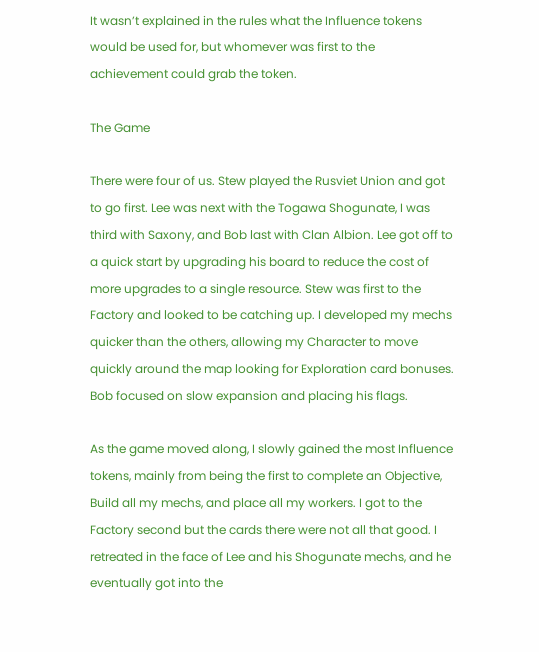It wasn’t explained in the rules what the Influence tokens would be used for, but whomever was first to the achievement could grab the token.

The Game

There were four of us. Stew played the Rusviet Union and got to go first. Lee was next with the Togawa Shogunate, I was third with Saxony, and Bob last with Clan Albion. Lee got off to a quick start by upgrading his board to reduce the cost of more upgrades to a single resource. Stew was first to the Factory and looked to be catching up. I developed my mechs quicker than the others, allowing my Character to move quickly around the map looking for Exploration card bonuses. Bob focused on slow expansion and placing his flags.

As the game moved along, I slowly gained the most Influence tokens, mainly from being the first to complete an Objective, Build all my mechs, and place all my workers. I got to the Factory second but the cards there were not all that good. I retreated in the face of Lee and his Shogunate mechs, and he eventually got into the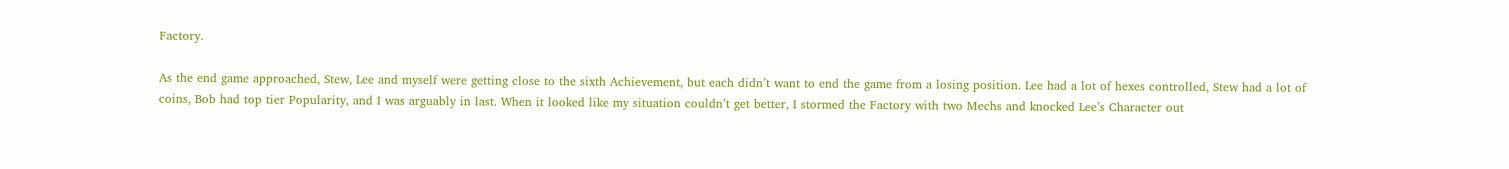Factory.

As the end game approached, Stew, Lee and myself were getting close to the sixth Achievement, but each didn’t want to end the game from a losing position. Lee had a lot of hexes controlled, Stew had a lot of coins, Bob had top tier Popularity, and I was arguably in last. When it looked like my situation couldn’t get better, I stormed the Factory with two Mechs and knocked Lee’s Character out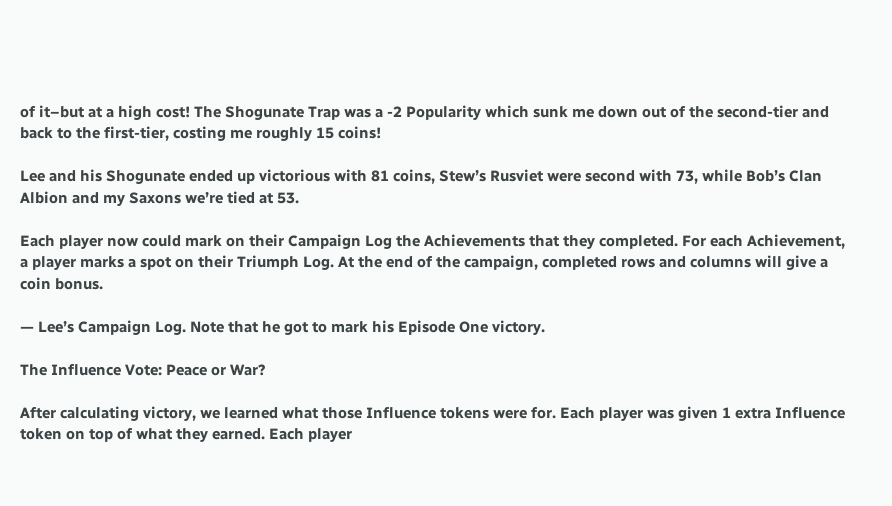of it–but at a high cost! The Shogunate Trap was a -2 Popularity which sunk me down out of the second-tier and back to the first-tier, costing me roughly 15 coins!

Lee and his Shogunate ended up victorious with 81 coins, Stew’s Rusviet were second with 73, while Bob’s Clan Albion and my Saxons we’re tied at 53.

Each player now could mark on their Campaign Log the Achievements that they completed. For each Achievement, a player marks a spot on their Triumph Log. At the end of the campaign, completed rows and columns will give a coin bonus.

— Lee’s Campaign Log. Note that he got to mark his Episode One victory.

The Influence Vote: Peace or War?

After calculating victory, we learned what those Influence tokens were for. Each player was given 1 extra Influence token on top of what they earned. Each player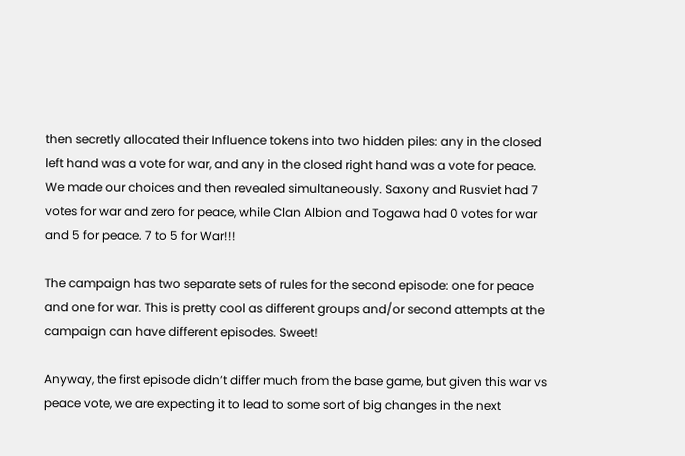then secretly allocated their Influence tokens into two hidden piles: any in the closed left hand was a vote for war, and any in the closed right hand was a vote for peace. We made our choices and then revealed simultaneously. Saxony and Rusviet had 7 votes for war and zero for peace, while Clan Albion and Togawa had 0 votes for war and 5 for peace. 7 to 5 for War!!!

The campaign has two separate sets of rules for the second episode: one for peace and one for war. This is pretty cool as different groups and/or second attempts at the campaign can have different episodes. Sweet!

Anyway, the first episode didn’t differ much from the base game, but given this war vs peace vote, we are expecting it to lead to some sort of big changes in the next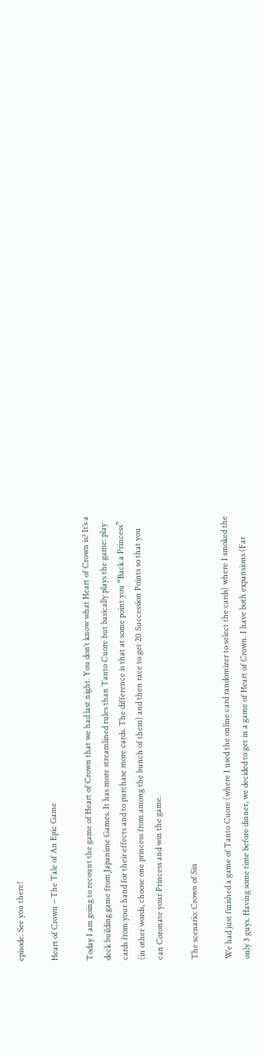episode. See you there!

Heart of Crown – The Tale of An Epic Game

Today I am going to recount the game of Heart of Crown that we had last night. You don’t know what Heart of Crown is? It’s a deck building game from Japanime Games. It has more streamlined rules than Tanto Cuore but basically plays the game: play cards from your hand for their effects and to purchase more cards. The difference is that at some point you “Back a Princess” (in other words, choose one princess from among the bunch of them) and then race to get 20 Succession Points so that you can Coronate your Princess and win the game.

The scenario: Crown of Sin

We had just finished a game of Tanto Cuore (where I used the online card randomizer to select the cards) where I smoked the only 3 guys. Having some time before dinner, we decided to get in a game of Heart of Crown. I have both expansions (Far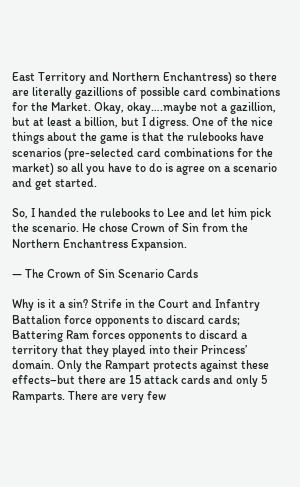East Territory and Northern Enchantress) so there are literally gazillions of possible card combinations for the Market. Okay, okay….maybe not a gazillion, but at least a billion, but I digress. One of the nice things about the game is that the rulebooks have scenarios (pre-selected card combinations for the market) so all you have to do is agree on a scenario and get started.

So, I handed the rulebooks to Lee and let him pick the scenario. He chose Crown of Sin from the Northern Enchantress Expansion.

— The Crown of Sin Scenario Cards

Why is it a sin? Strife in the Court and Infantry Battalion force opponents to discard cards; Battering Ram forces opponents to discard a territory that they played into their Princess’ domain. Only the Rampart protects against these effects–but there are 15 attack cards and only 5 Ramparts. There are very few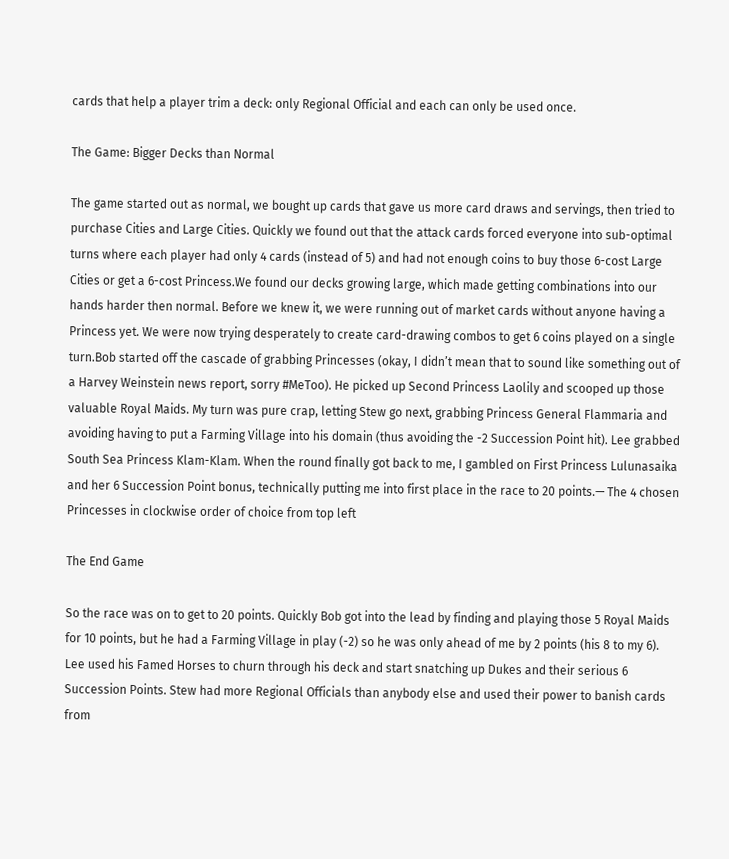cards that help a player trim a deck: only Regional Official and each can only be used once.

The Game: Bigger Decks than Normal

The game started out as normal, we bought up cards that gave us more card draws and servings, then tried to purchase Cities and Large Cities. Quickly we found out that the attack cards forced everyone into sub-optimal turns where each player had only 4 cards (instead of 5) and had not enough coins to buy those 6-cost Large Cities or get a 6-cost Princess.We found our decks growing large, which made getting combinations into our hands harder then normal. Before we knew it, we were running out of market cards without anyone having a Princess yet. We were now trying desperately to create card-drawing combos to get 6 coins played on a single turn.Bob started off the cascade of grabbing Princesses (okay, I didn’t mean that to sound like something out of a Harvey Weinstein news report, sorry #MeToo). He picked up Second Princess Laolily and scooped up those valuable Royal Maids. My turn was pure crap, letting Stew go next, grabbing Princess General Flammaria and avoiding having to put a Farming Village into his domain (thus avoiding the -2 Succession Point hit). Lee grabbed South Sea Princess Klam-Klam. When the round finally got back to me, I gambled on First Princess Lulunasaika and her 6 Succession Point bonus, technically putting me into first place in the race to 20 points.— The 4 chosen Princesses in clockwise order of choice from top left

The End Game

So the race was on to get to 20 points. Quickly Bob got into the lead by finding and playing those 5 Royal Maids for 10 points, but he had a Farming Village in play (-2) so he was only ahead of me by 2 points (his 8 to my 6). Lee used his Famed Horses to churn through his deck and start snatching up Dukes and their serious 6 Succession Points. Stew had more Regional Officials than anybody else and used their power to banish cards from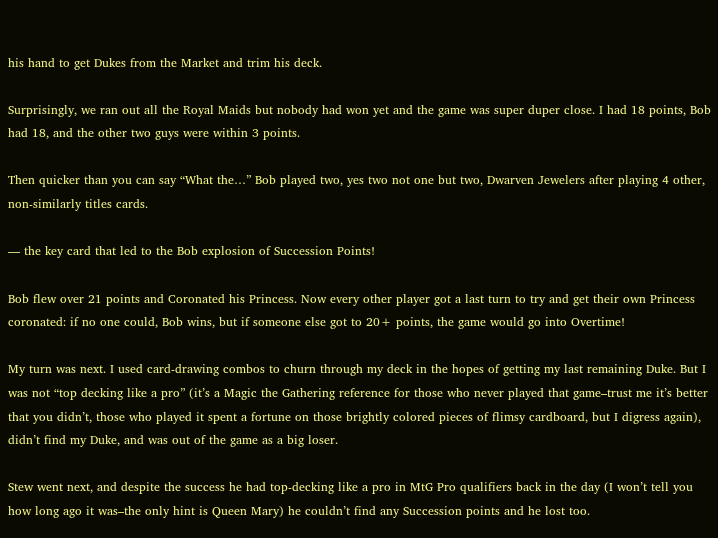his hand to get Dukes from the Market and trim his deck.

Surprisingly, we ran out all the Royal Maids but nobody had won yet and the game was super duper close. I had 18 points, Bob had 18, and the other two guys were within 3 points.

Then quicker than you can say “What the…” Bob played two, yes two not one but two, Dwarven Jewelers after playing 4 other, non-similarly titles cards.

— the key card that led to the Bob explosion of Succession Points!

Bob flew over 21 points and Coronated his Princess. Now every other player got a last turn to try and get their own Princess coronated: if no one could, Bob wins, but if someone else got to 20+ points, the game would go into Overtime!

My turn was next. I used card-drawing combos to churn through my deck in the hopes of getting my last remaining Duke. But I was not “top decking like a pro” (it’s a Magic the Gathering reference for those who never played that game–trust me it’s better that you didn’t, those who played it spent a fortune on those brightly colored pieces of flimsy cardboard, but I digress again), didn’t find my Duke, and was out of the game as a big loser.

Stew went next, and despite the success he had top-decking like a pro in MtG Pro qualifiers back in the day (I won’t tell you how long ago it was–the only hint is Queen Mary) he couldn’t find any Succession points and he lost too.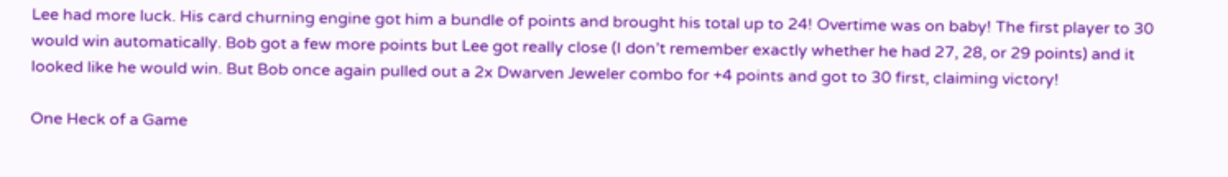Lee had more luck. His card churning engine got him a bundle of points and brought his total up to 24! Overtime was on baby! The first player to 30 would win automatically. Bob got a few more points but Lee got really close (I don’t remember exactly whether he had 27, 28, or 29 points) and it looked like he would win. But Bob once again pulled out a 2x Dwarven Jeweler combo for +4 points and got to 30 first, claiming victory!

One Heck of a Game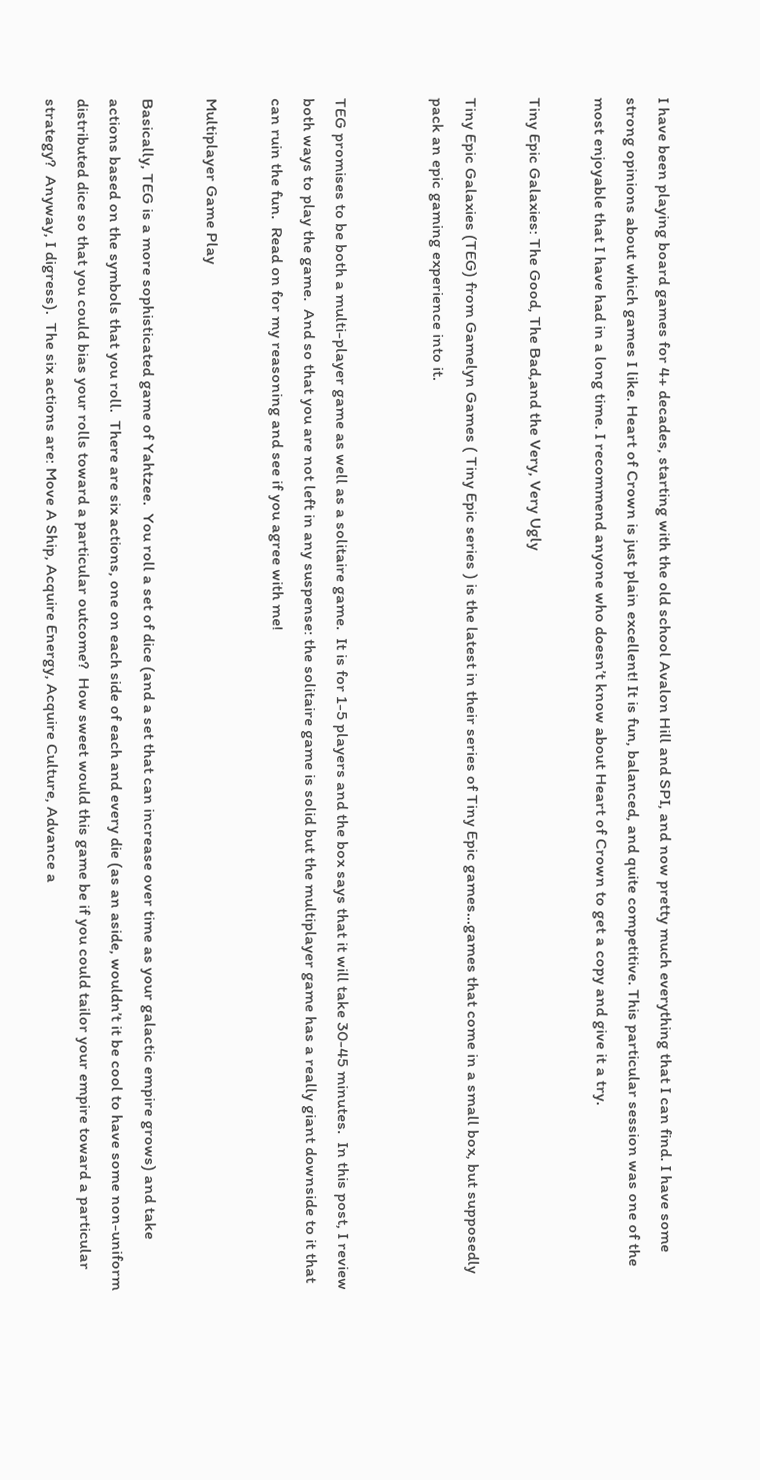I have been playing board games for 4+ decades, starting with the old school Avalon Hill and SPI, and now pretty much everything that I can find. I have some strong opinions about which games I like. Heart of Crown is just plain excellent! It is fun, balanced, and quite competitive. This particular session was one of the most enjoyable that I have had in a long time. I recommend anyone who doesn’t know about Heart of Crown to get a copy and give it a try.

Tiny Epic Galaxies: The Good, The Bad,and the Very, Very Ugly

Tiny Epic Galaxies (TEG) from Gamelyn Games ( Tiny Epic series ) is the latest in their series of Tiny Epic games…games that come in a small box, but supposedly pack an epic gaming experience into it.


TEG promises to be both a multi-player game as well as a solitaire game.  It is for 1-5 players and the box says that it will take 30-45 minutes.  In this post, I review both ways to play the game.  And so that you are not left in any suspense: the solitaire game is solid but the multiplayer game has a really giant downside to it that can ruin the fun.  Read on for my reasoning and see if you agree with me!

Multiplayer Game Play

Basically, TEG is a more sophisticated game of Yahtzee.  You roll a set of dice (and a set that can increase over time as your galactic empire grows) and take actions based on the symbols that you roll.  There are six actions, one on each side of each and every die (as an aside, wouldn’t it be cool to have some non-uniform distributed dice so that you could bias your rolls toward a particular outcome?  How sweet would this game be if you could tailor your empire toward a particular strategy?  Anyway, I digress).  The six actions are: Move A Ship, Acquire Energy, Acquire Culture, Advance a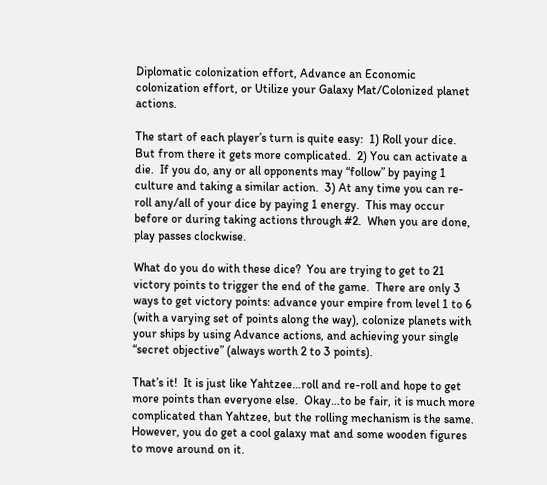Diplomatic colonization effort, Advance an Economic colonization effort, or Utilize your Galaxy Mat/Colonized planet actions.

The start of each player’s turn is quite easy:  1) Roll your dice.  But from there it gets more complicated.  2) You can activate a die.  If you do, any or all opponents may “follow” by paying 1 culture and taking a similar action.  3) At any time you can re-roll any/all of your dice by paying 1 energy.  This may occur before or during taking actions through #2.  When you are done, play passes clockwise.

What do you do with these dice?  You are trying to get to 21 victory points to trigger the end of the game.  There are only 3 ways to get victory points: advance your empire from level 1 to 6 (with a varying set of points along the way), colonize planets with your ships by using Advance actions, and achieving your single “secret objective” (always worth 2 to 3 points).

That’s it!  It is just like Yahtzee…roll and re-roll and hope to get more points than everyone else.  Okay…to be fair, it is much more complicated than Yahtzee, but the rolling mechanism is the same.  However, you do get a cool galaxy mat and some wooden figures to move around on it.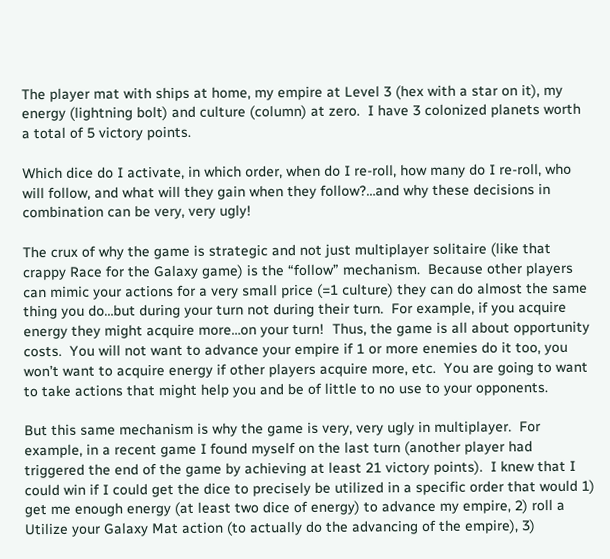The player mat with ships at home, my empire at Level 3 (hex with a star on it), my energy (lightning bolt) and culture (column) at zero.  I have 3 colonized planets worth a total of 5 victory points.

Which dice do I activate, in which order, when do I re-roll, how many do I re-roll, who will follow, and what will they gain when they follow?…and why these decisions in combination can be very, very ugly!

The crux of why the game is strategic and not just multiplayer solitaire (like that crappy Race for the Galaxy game) is the “follow” mechanism.  Because other players can mimic your actions for a very small price (=1 culture) they can do almost the same thing you do…but during your turn not during their turn.  For example, if you acquire energy they might acquire more…on your turn!  Thus, the game is all about opportunity costs.  You will not want to advance your empire if 1 or more enemies do it too, you won’t want to acquire energy if other players acquire more, etc.  You are going to want to take actions that might help you and be of little to no use to your opponents.

But this same mechanism is why the game is very, very ugly in multiplayer.  For example, in a recent game I found myself on the last turn (another player had triggered the end of the game by achieving at least 21 victory points).  I knew that I could win if I could get the dice to precisely be utilized in a specific order that would 1) get me enough energy (at least two dice of energy) to advance my empire, 2) roll a Utilize your Galaxy Mat action (to actually do the advancing of the empire), 3)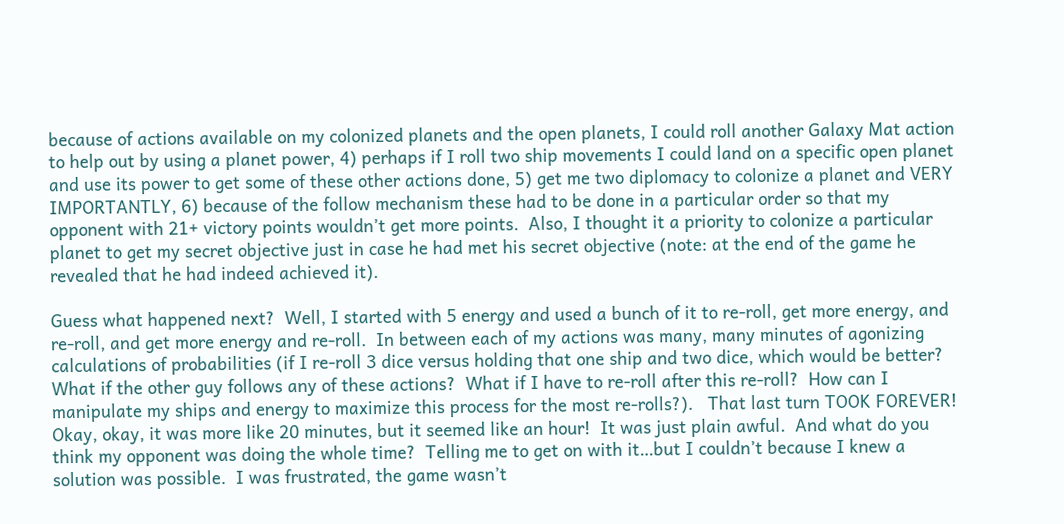because of actions available on my colonized planets and the open planets, I could roll another Galaxy Mat action to help out by using a planet power, 4) perhaps if I roll two ship movements I could land on a specific open planet and use its power to get some of these other actions done, 5) get me two diplomacy to colonize a planet and VERY IMPORTANTLY, 6) because of the follow mechanism these had to be done in a particular order so that my opponent with 21+ victory points wouldn’t get more points.  Also, I thought it a priority to colonize a particular planet to get my secret objective just in case he had met his secret objective (note: at the end of the game he revealed that he had indeed achieved it).

Guess what happened next?  Well, I started with 5 energy and used a bunch of it to re-roll, get more energy, and re-roll, and get more energy and re-roll.  In between each of my actions was many, many minutes of agonizing calculations of probabilities (if I re-roll 3 dice versus holding that one ship and two dice, which would be better?  What if the other guy follows any of these actions?  What if I have to re-roll after this re-roll?  How can I manipulate my ships and energy to maximize this process for the most re-rolls?).   That last turn TOOK FOREVER! Okay, okay, it was more like 20 minutes, but it seemed like an hour!  It was just plain awful.  And what do you think my opponent was doing the whole time?  Telling me to get on with it…but I couldn’t because I knew a solution was possible.  I was frustrated, the game wasn’t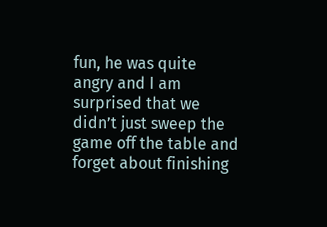fun, he was quite angry and I am surprised that we didn’t just sweep the game off the table and forget about finishing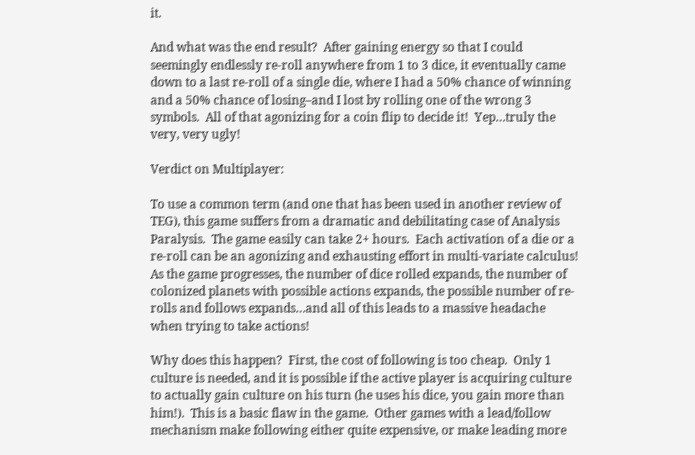it.

And what was the end result?  After gaining energy so that I could seemingly endlessly re-roll anywhere from 1 to 3 dice, it eventually came down to a last re-roll of a single die, where I had a 50% chance of winning and a 50% chance of losing–and I lost by rolling one of the wrong 3 symbols.  All of that agonizing for a coin flip to decide it!  Yep…truly the very, very ugly!

Verdict on Multiplayer:

To use a common term (and one that has been used in another review of TEG), this game suffers from a dramatic and debilitating case of Analysis Paralysis.  The game easily can take 2+ hours.  Each activation of a die or a re-roll can be an agonizing and exhausting effort in multi-variate calculus!  As the game progresses, the number of dice rolled expands, the number of colonized planets with possible actions expands, the possible number of re-rolls and follows expands…and all of this leads to a massive headache when trying to take actions!

Why does this happen?  First, the cost of following is too cheap.  Only 1 culture is needed, and it is possible if the active player is acquiring culture to actually gain culture on his turn (he uses his dice, you gain more than him!).  This is a basic flaw in the game.  Other games with a lead/follow mechanism make following either quite expensive, or make leading more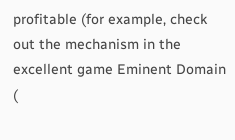profitable (for example, check out the mechanism in the excellent game Eminent Domain (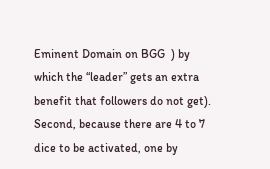Eminent Domain on BGG  ) by which the “leader” gets an extra benefit that followers do not get).  Second, because there are 4 to 7 dice to be activated, one by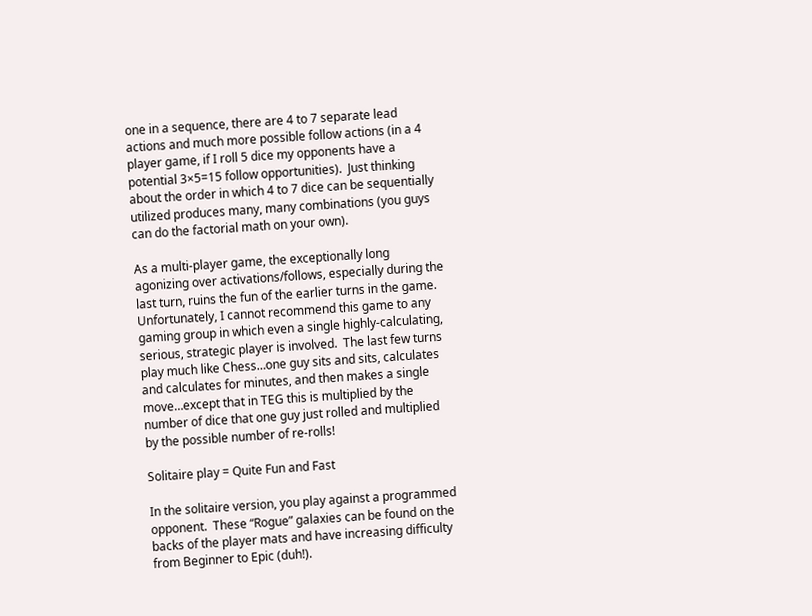one in a sequence, there are 4 to 7 separate lead actions and much more possible follow actions (in a 4 player game, if I roll 5 dice my opponents have a potential 3×5=15 follow opportunities).  Just thinking about the order in which 4 to 7 dice can be sequentially utilized produces many, many combinations (you guys can do the factorial math on your own).

As a multi-player game, the exceptionally long agonizing over activations/follows, especially during the last turn, ruins the fun of the earlier turns in the game.  Unfortunately, I cannot recommend this game to any gaming group in which even a single highly-calculating, serious, strategic player is involved.  The last few turns play much like Chess…one guy sits and sits, calculates and calculates for minutes, and then makes a single move…except that in TEG this is multiplied by the number of dice that one guy just rolled and multiplied by the possible number of re-rolls!

Solitaire play = Quite Fun and Fast

In the solitaire version, you play against a programmed opponent.  These “Rogue” galaxies can be found on the backs of the player mats and have increasing difficulty from Beginner to Epic (duh!).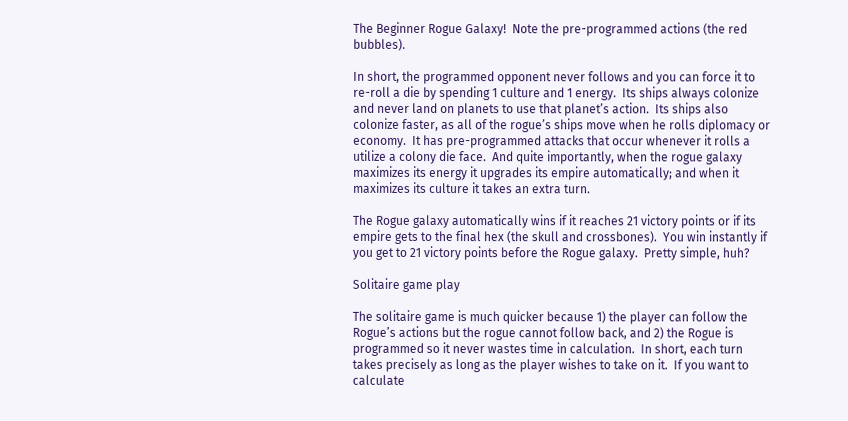The Beginner Rogue Galaxy!  Note the pre-programmed actions (the red bubbles).

In short, the programmed opponent never follows and you can force it to re-roll a die by spending 1 culture and 1 energy.  Its ships always colonize and never land on planets to use that planet’s action.  Its ships also colonize faster, as all of the rogue’s ships move when he rolls diplomacy or economy.  It has pre-programmed attacks that occur whenever it rolls a utilize a colony die face.  And quite importantly, when the rogue galaxy maximizes its energy it upgrades its empire automatically; and when it maximizes its culture it takes an extra turn.

The Rogue galaxy automatically wins if it reaches 21 victory points or if its empire gets to the final hex (the skull and crossbones).  You win instantly if you get to 21 victory points before the Rogue galaxy.  Pretty simple, huh?

Solitaire game play

The solitaire game is much quicker because 1) the player can follow the Rogue’s actions but the rogue cannot follow back, and 2) the Rogue is programmed so it never wastes time in calculation.  In short, each turn takes precisely as long as the player wishes to take on it.  If you want to calculate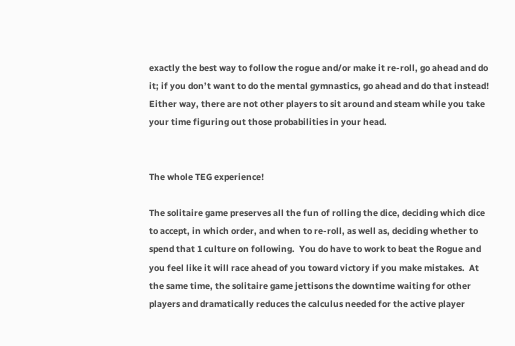exactly the best way to follow the rogue and/or make it re-roll, go ahead and do it; if you don’t want to do the mental gymnastics, go ahead and do that instead!  Either way, there are not other players to sit around and steam while you take your time figuring out those probabilities in your head.


The whole TEG experience!

The solitaire game preserves all the fun of rolling the dice, deciding which dice to accept, in which order, and when to re-roll, as well as, deciding whether to spend that 1 culture on following.  You do have to work to beat the Rogue and you feel like it will race ahead of you toward victory if you make mistakes.  At the same time, the solitaire game jettisons the downtime waiting for other players and dramatically reduces the calculus needed for the active player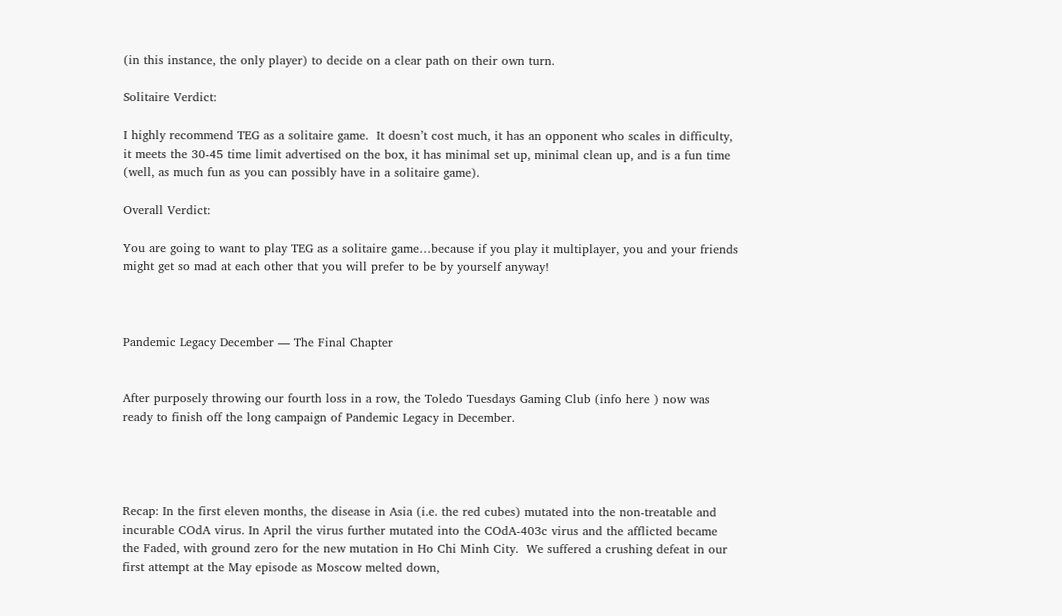(in this instance, the only player) to decide on a clear path on their own turn.

Solitaire Verdict:

I highly recommend TEG as a solitaire game.  It doesn’t cost much, it has an opponent who scales in difficulty, it meets the 30-45 time limit advertised on the box, it has minimal set up, minimal clean up, and is a fun time (well, as much fun as you can possibly have in a solitaire game).

Overall Verdict:

You are going to want to play TEG as a solitaire game…because if you play it multiplayer, you and your friends might get so mad at each other that you will prefer to be by yourself anyway!



Pandemic Legacy December — The Final Chapter


After purposely throwing our fourth loss in a row, the Toledo Tuesdays Gaming Club (info here ) now was ready to finish off the long campaign of Pandemic Legacy in December.




Recap: In the first eleven months, the disease in Asia (i.e. the red cubes) mutated into the non-treatable and incurable COdA virus. In April the virus further mutated into the COdA-403c virus and the afflicted became the Faded, with ground zero for the new mutation in Ho Chi Minh City.  We suffered a crushing defeat in our first attempt at the May episode as Moscow melted down,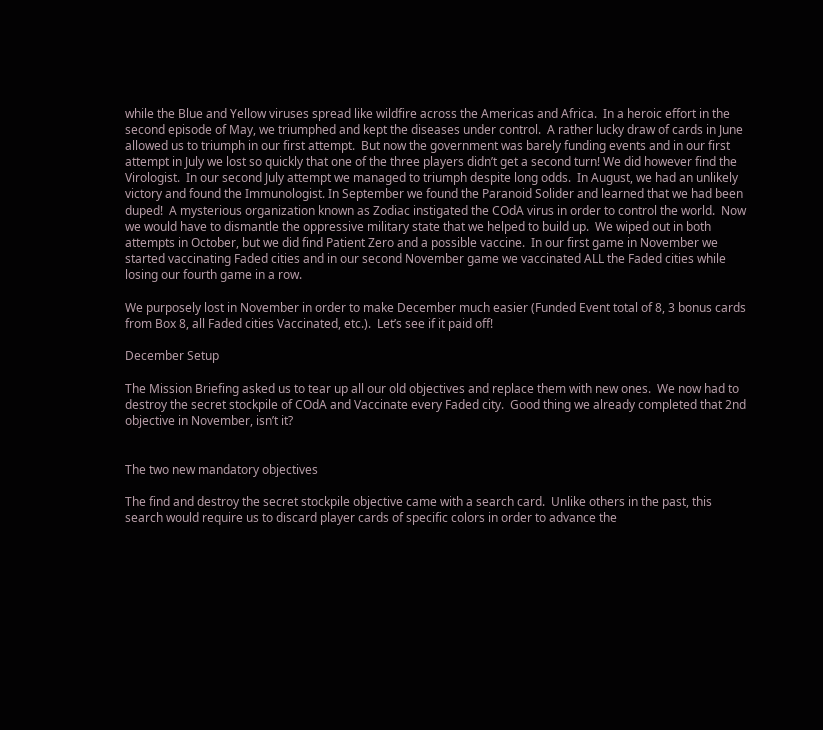while the Blue and Yellow viruses spread like wildfire across the Americas and Africa.  In a heroic effort in the second episode of May, we triumphed and kept the diseases under control.  A rather lucky draw of cards in June allowed us to triumph in our first attempt.  But now the government was barely funding events and in our first attempt in July we lost so quickly that one of the three players didn’t get a second turn! We did however find the Virologist.  In our second July attempt we managed to triumph despite long odds.  In August, we had an unlikely victory and found the Immunologist. In September we found the Paranoid Solider and learned that we had been duped!  A mysterious organization known as Zodiac instigated the COdA virus in order to control the world.  Now we would have to dismantle the oppressive military state that we helped to build up.  We wiped out in both attempts in October, but we did find Patient Zero and a possible vaccine.  In our first game in November we started vaccinating Faded cities and in our second November game we vaccinated ALL the Faded cities while losing our fourth game in a row.

We purposely lost in November in order to make December much easier (Funded Event total of 8, 3 bonus cards from Box 8, all Faded cities Vaccinated, etc.).  Let’s see if it paid off!

December Setup

The Mission Briefing asked us to tear up all our old objectives and replace them with new ones.  We now had to destroy the secret stockpile of COdA and Vaccinate every Faded city.  Good thing we already completed that 2nd objective in November, isn’t it?


The two new mandatory objectives

The find and destroy the secret stockpile objective came with a search card.  Unlike others in the past, this search would require us to discard player cards of specific colors in order to advance the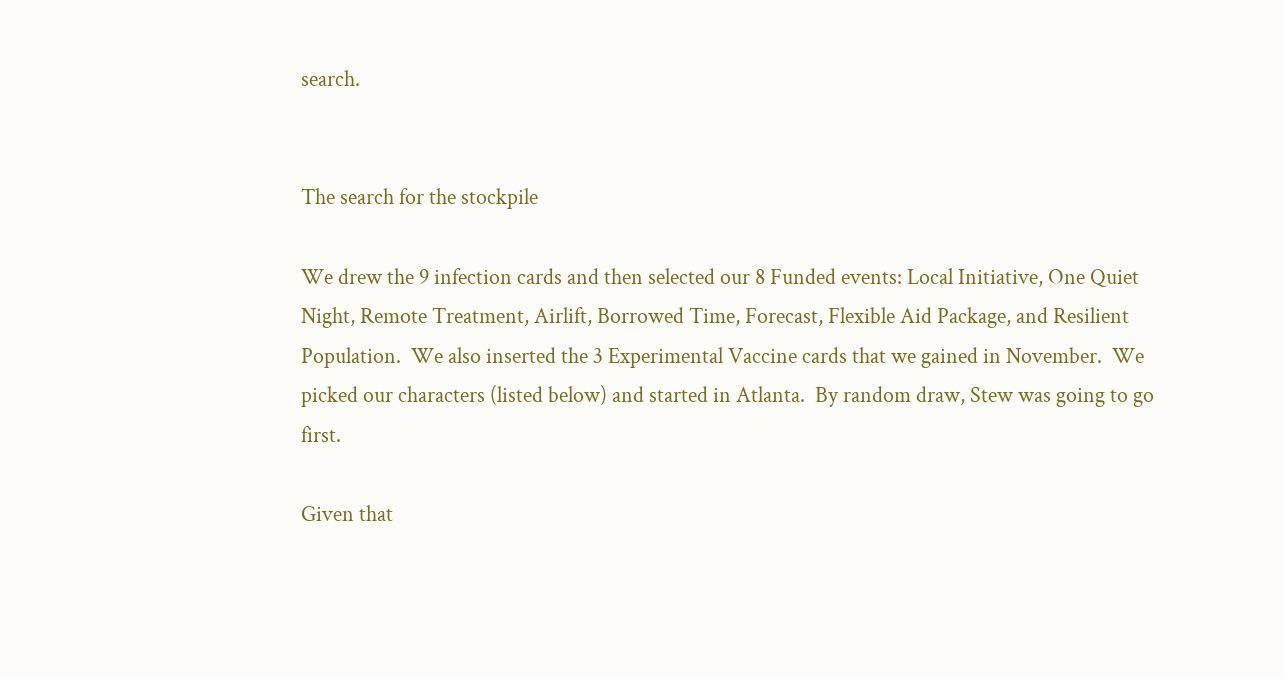search.


The search for the stockpile

We drew the 9 infection cards and then selected our 8 Funded events: Local Initiative, One Quiet Night, Remote Treatment, Airlift, Borrowed Time, Forecast, Flexible Aid Package, and Resilient Population.  We also inserted the 3 Experimental Vaccine cards that we gained in November.  We picked our characters (listed below) and started in Atlanta.  By random draw, Stew was going to go first.

Given that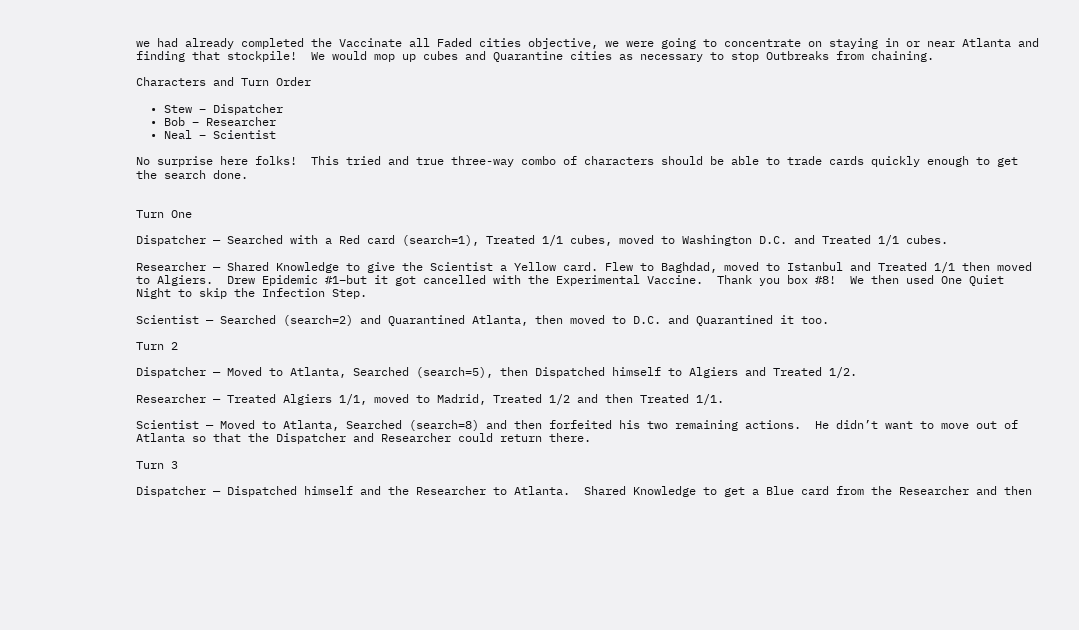we had already completed the Vaccinate all Faded cities objective, we were going to concentrate on staying in or near Atlanta and finding that stockpile!  We would mop up cubes and Quarantine cities as necessary to stop Outbreaks from chaining.

Characters and Turn Order

  • Stew – Dispatcher
  • Bob – Researcher
  • Neal – Scientist

No surprise here folks!  This tried and true three-way combo of characters should be able to trade cards quickly enough to get the search done.


Turn One

Dispatcher — Searched with a Red card (search=1), Treated 1/1 cubes, moved to Washington D.C. and Treated 1/1 cubes.

Researcher — Shared Knowledge to give the Scientist a Yellow card. Flew to Baghdad, moved to Istanbul and Treated 1/1 then moved to Algiers.  Drew Epidemic #1–but it got cancelled with the Experimental Vaccine.  Thank you box #8!  We then used One Quiet Night to skip the Infection Step.

Scientist — Searched (search=2) and Quarantined Atlanta, then moved to D.C. and Quarantined it too.

Turn 2

Dispatcher — Moved to Atlanta, Searched (search=5), then Dispatched himself to Algiers and Treated 1/2.

Researcher — Treated Algiers 1/1, moved to Madrid, Treated 1/2 and then Treated 1/1.

Scientist — Moved to Atlanta, Searched (search=8) and then forfeited his two remaining actions.  He didn’t want to move out of Atlanta so that the Dispatcher and Researcher could return there.

Turn 3

Dispatcher — Dispatched himself and the Researcher to Atlanta.  Shared Knowledge to get a Blue card from the Researcher and then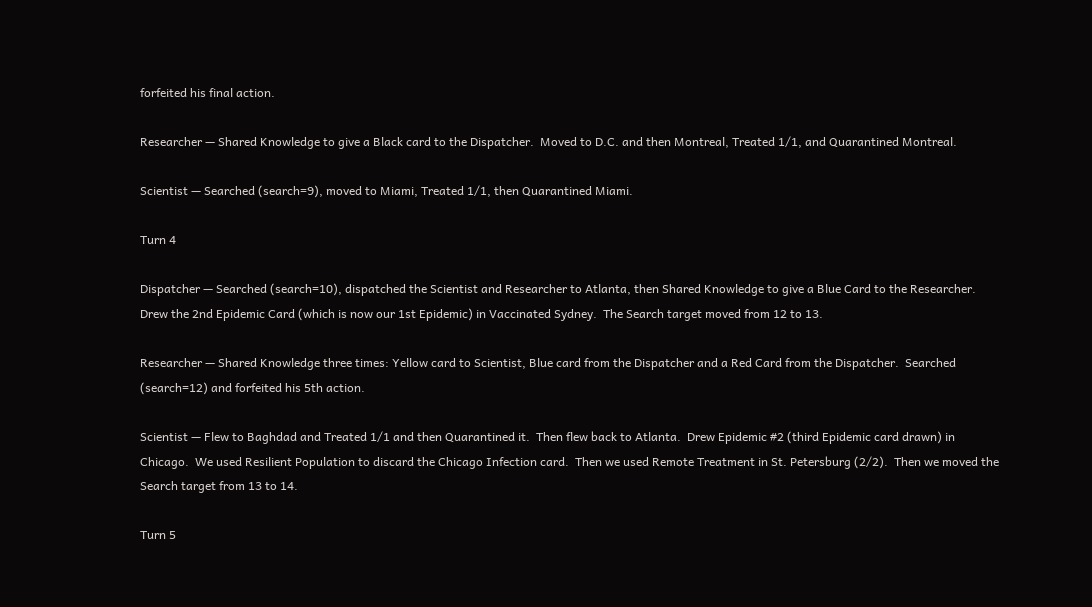forfeited his final action.

Researcher — Shared Knowledge to give a Black card to the Dispatcher.  Moved to D.C. and then Montreal, Treated 1/1, and Quarantined Montreal.

Scientist — Searched (search=9), moved to Miami, Treated 1/1, then Quarantined Miami.

Turn 4

Dispatcher — Searched (search=10), dispatched the Scientist and Researcher to Atlanta, then Shared Knowledge to give a Blue Card to the Researcher.  Drew the 2nd Epidemic Card (which is now our 1st Epidemic) in Vaccinated Sydney.  The Search target moved from 12 to 13.

Researcher — Shared Knowledge three times: Yellow card to Scientist, Blue card from the Dispatcher and a Red Card from the Dispatcher.  Searched (search=12) and forfeited his 5th action.

Scientist — Flew to Baghdad and Treated 1/1 and then Quarantined it.  Then flew back to Atlanta.  Drew Epidemic #2 (third Epidemic card drawn) in Chicago.  We used Resilient Population to discard the Chicago Infection card.  Then we used Remote Treatment in St. Petersburg (2/2).  Then we moved the Search target from 13 to 14.

Turn 5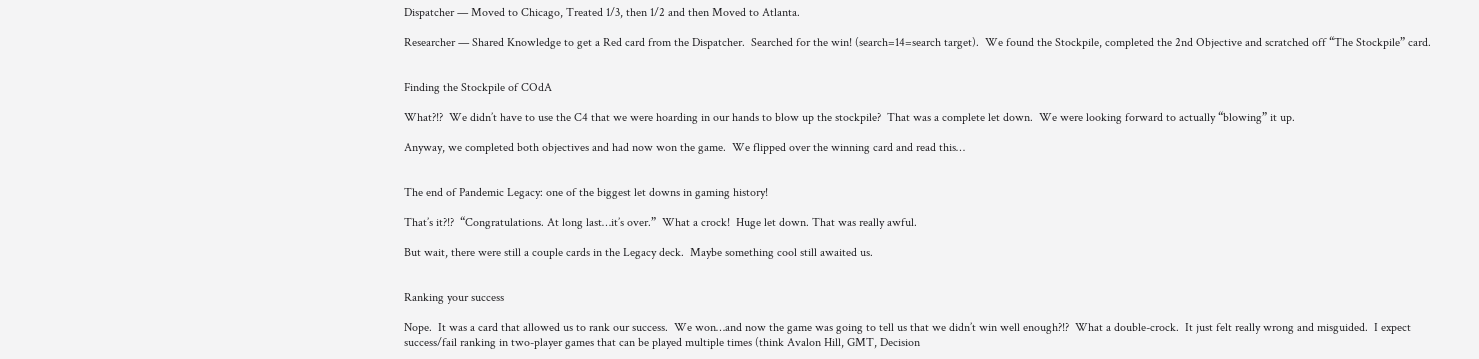Dispatcher — Moved to Chicago, Treated 1/3, then 1/2 and then Moved to Atlanta.

Researcher — Shared Knowledge to get a Red card from the Dispatcher.  Searched for the win! (search=14=search target).  We found the Stockpile, completed the 2nd Objective and scratched off “The Stockpile” card.


Finding the Stockpile of COdA

What?!?  We didn’t have to use the C4 that we were hoarding in our hands to blow up the stockpile?  That was a complete let down.  We were looking forward to actually “blowing” it up.

Anyway, we completed both objectives and had now won the game.  We flipped over the winning card and read this…


The end of Pandemic Legacy: one of the biggest let downs in gaming history!

That’s it?!?  “Congratulations. At long last…it’s over.”  What a crock!  Huge let down. That was really awful.

But wait, there were still a couple cards in the Legacy deck.  Maybe something cool still awaited us.


Ranking your success

Nope.  It was a card that allowed us to rank our success.  We won…and now the game was going to tell us that we didn’t win well enough?!?  What a double-crock.  It just felt really wrong and misguided.  I expect success/fail ranking in two-player games that can be played multiple times (think Avalon Hill, GMT, Decision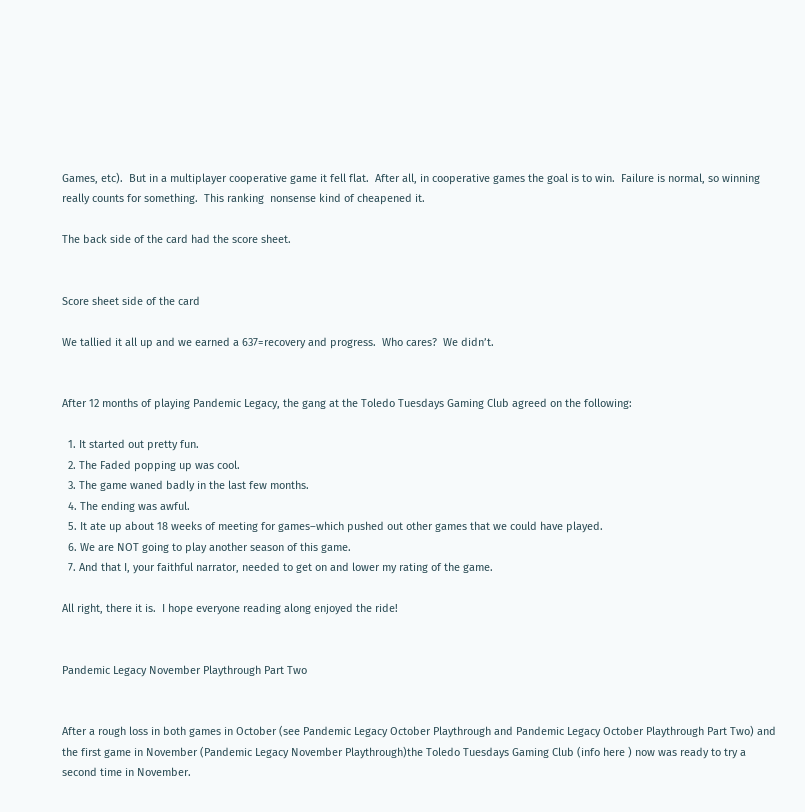Games, etc).  But in a multiplayer cooperative game it fell flat.  After all, in cooperative games the goal is to win.  Failure is normal, so winning really counts for something.  This ranking  nonsense kind of cheapened it.

The back side of the card had the score sheet.


Score sheet side of the card

We tallied it all up and we earned a 637=recovery and progress.  Who cares?  We didn’t.


After 12 months of playing Pandemic Legacy, the gang at the Toledo Tuesdays Gaming Club agreed on the following:

  1. It started out pretty fun.
  2. The Faded popping up was cool.
  3. The game waned badly in the last few months.
  4. The ending was awful.
  5. It ate up about 18 weeks of meeting for games–which pushed out other games that we could have played.
  6. We are NOT going to play another season of this game.
  7. And that I, your faithful narrator, needed to get on and lower my rating of the game.

All right, there it is.  I hope everyone reading along enjoyed the ride!


Pandemic Legacy November Playthrough Part Two


After a rough loss in both games in October (see Pandemic Legacy October Playthrough and Pandemic Legacy October Playthrough Part Two) and the first game in November (Pandemic Legacy November Playthrough)the Toledo Tuesdays Gaming Club (info here ) now was ready to try a second time in November.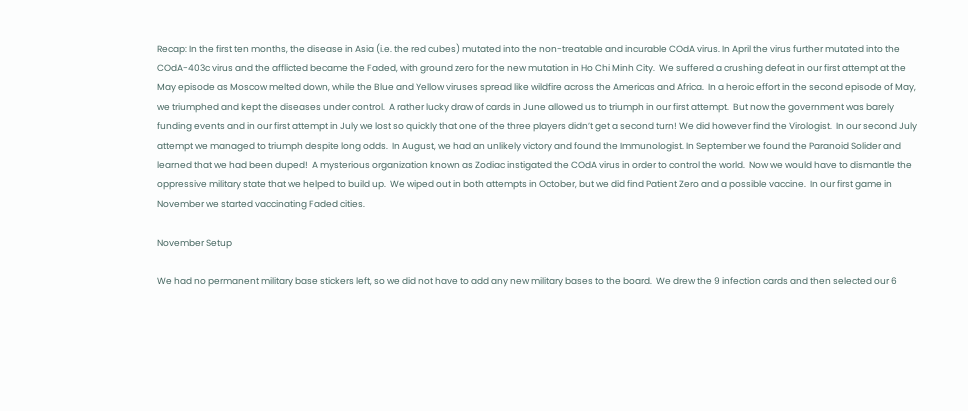Recap: In the first ten months, the disease in Asia (i.e. the red cubes) mutated into the non-treatable and incurable COdA virus. In April the virus further mutated into the COdA-403c virus and the afflicted became the Faded, with ground zero for the new mutation in Ho Chi Minh City.  We suffered a crushing defeat in our first attempt at the May episode as Moscow melted down, while the Blue and Yellow viruses spread like wildfire across the Americas and Africa.  In a heroic effort in the second episode of May, we triumphed and kept the diseases under control.  A rather lucky draw of cards in June allowed us to triumph in our first attempt.  But now the government was barely funding events and in our first attempt in July we lost so quickly that one of the three players didn’t get a second turn! We did however find the Virologist.  In our second July attempt we managed to triumph despite long odds.  In August, we had an unlikely victory and found the Immunologist. In September we found the Paranoid Solider and learned that we had been duped!  A mysterious organization known as Zodiac instigated the COdA virus in order to control the world.  Now we would have to dismantle the oppressive military state that we helped to build up.  We wiped out in both attempts in October, but we did find Patient Zero and a possible vaccine.  In our first game in November we started vaccinating Faded cities.

November Setup

We had no permanent military base stickers left, so we did not have to add any new military bases to the board.  We drew the 9 infection cards and then selected our 6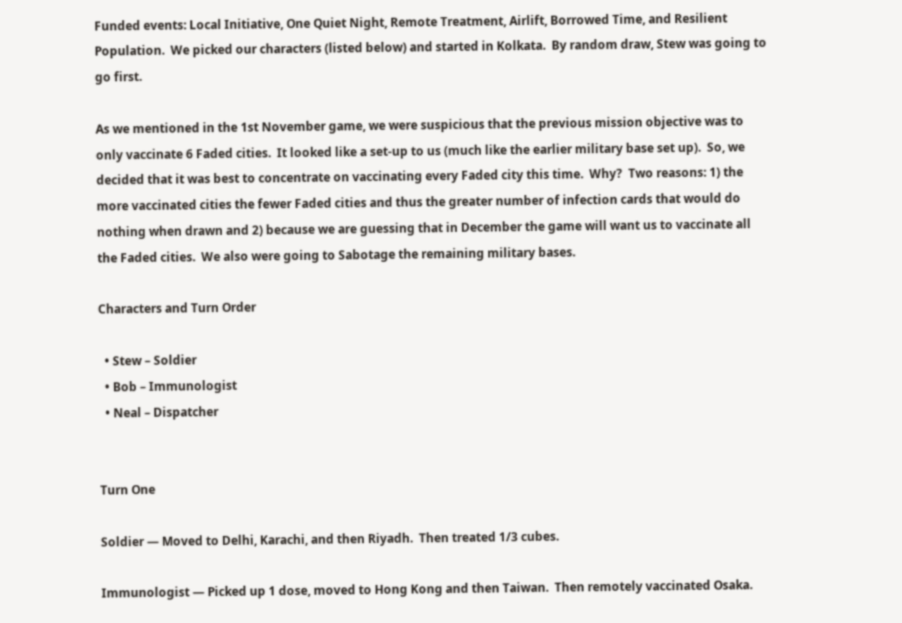Funded events: Local Initiative, One Quiet Night, Remote Treatment, Airlift, Borrowed Time, and Resilient Population.  We picked our characters (listed below) and started in Kolkata.  By random draw, Stew was going to go first.

As we mentioned in the 1st November game, we were suspicious that the previous mission objective was to only vaccinate 6 Faded cities.  It looked like a set-up to us (much like the earlier military base set up).  So, we decided that it was best to concentrate on vaccinating every Faded city this time.  Why?  Two reasons: 1) the more vaccinated cities the fewer Faded cities and thus the greater number of infection cards that would do nothing when drawn and 2) because we are guessing that in December the game will want us to vaccinate all the Faded cities.  We also were going to Sabotage the remaining military bases.

Characters and Turn Order

  • Stew – Soldier
  • Bob – Immunologist
  • Neal – Dispatcher


Turn One

Soldier — Moved to Delhi, Karachi, and then Riyadh.  Then treated 1/3 cubes.

Immunologist — Picked up 1 dose, moved to Hong Kong and then Taiwan.  Then remotely vaccinated Osaka.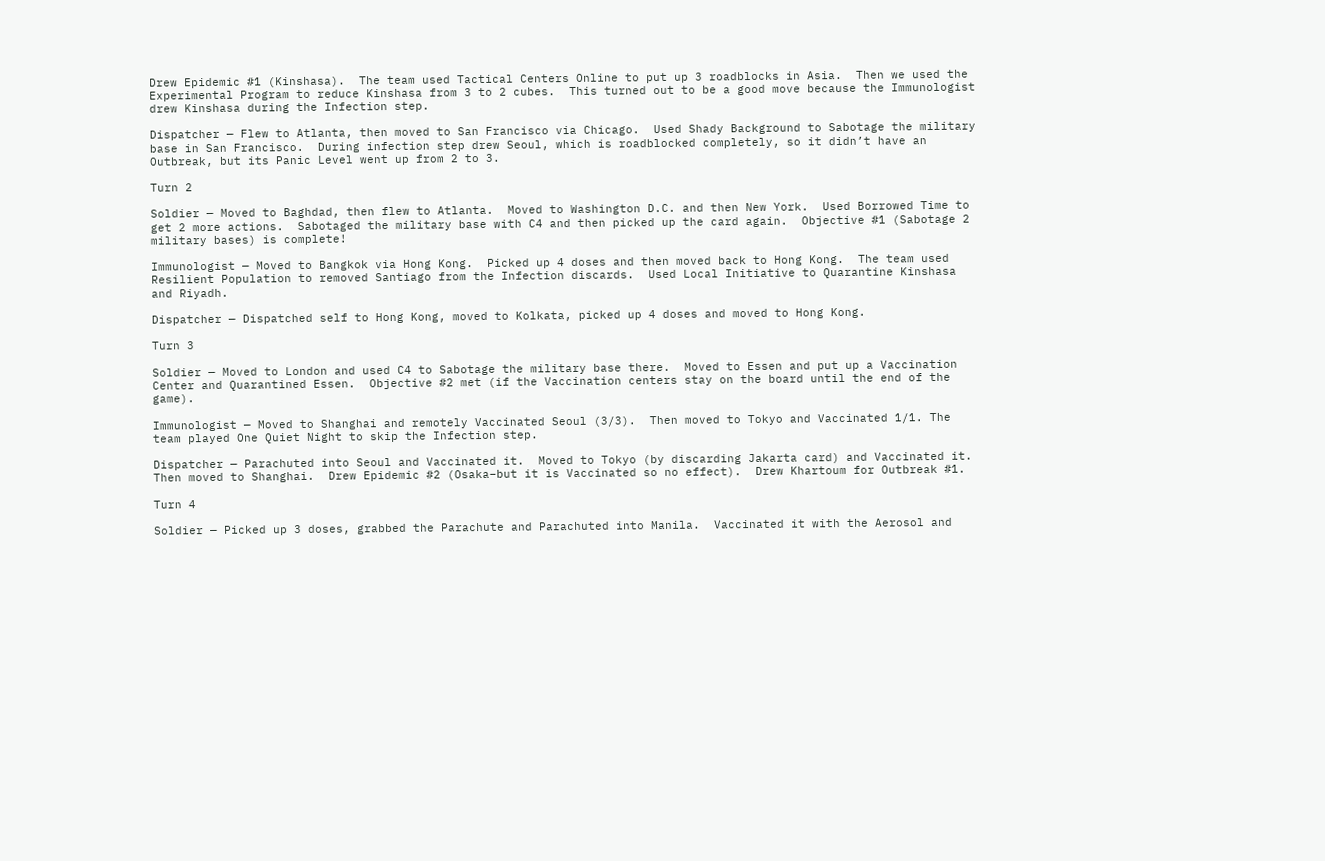Drew Epidemic #1 (Kinshasa).  The team used Tactical Centers Online to put up 3 roadblocks in Asia.  Then we used the Experimental Program to reduce Kinshasa from 3 to 2 cubes.  This turned out to be a good move because the Immunologist drew Kinshasa during the Infection step.

Dispatcher — Flew to Atlanta, then moved to San Francisco via Chicago.  Used Shady Background to Sabotage the military base in San Francisco.  During infection step drew Seoul, which is roadblocked completely, so it didn’t have an Outbreak, but its Panic Level went up from 2 to 3.

Turn 2

Soldier — Moved to Baghdad, then flew to Atlanta.  Moved to Washington D.C. and then New York.  Used Borrowed Time to get 2 more actions.  Sabotaged the military base with C4 and then picked up the card again.  Objective #1 (Sabotage 2 military bases) is complete!

Immunologist — Moved to Bangkok via Hong Kong.  Picked up 4 doses and then moved back to Hong Kong.  The team used Resilient Population to removed Santiago from the Infection discards.  Used Local Initiative to Quarantine Kinshasa and Riyadh.

Dispatcher — Dispatched self to Hong Kong, moved to Kolkata, picked up 4 doses and moved to Hong Kong.

Turn 3

Soldier — Moved to London and used C4 to Sabotage the military base there.  Moved to Essen and put up a Vaccination Center and Quarantined Essen.  Objective #2 met (if the Vaccination centers stay on the board until the end of the game).

Immunologist — Moved to Shanghai and remotely Vaccinated Seoul (3/3).  Then moved to Tokyo and Vaccinated 1/1. The team played One Quiet Night to skip the Infection step.

Dispatcher — Parachuted into Seoul and Vaccinated it.  Moved to Tokyo (by discarding Jakarta card) and Vaccinated it.  Then moved to Shanghai.  Drew Epidemic #2 (Osaka–but it is Vaccinated so no effect).  Drew Khartoum for Outbreak #1.

Turn 4

Soldier — Picked up 3 doses, grabbed the Parachute and Parachuted into Manila.  Vaccinated it with the Aerosol and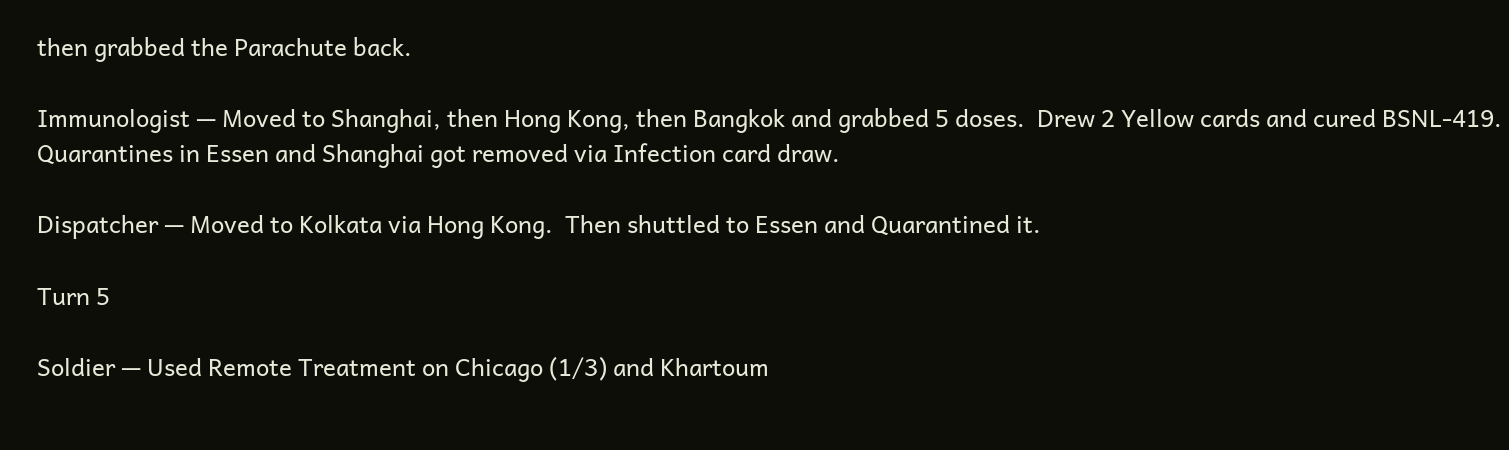then grabbed the Parachute back.

Immunologist — Moved to Shanghai, then Hong Kong, then Bangkok and grabbed 5 doses.  Drew 2 Yellow cards and cured BSNL-419.  Quarantines in Essen and Shanghai got removed via Infection card draw.

Dispatcher — Moved to Kolkata via Hong Kong.  Then shuttled to Essen and Quarantined it.

Turn 5

Soldier — Used Remote Treatment on Chicago (1/3) and Khartoum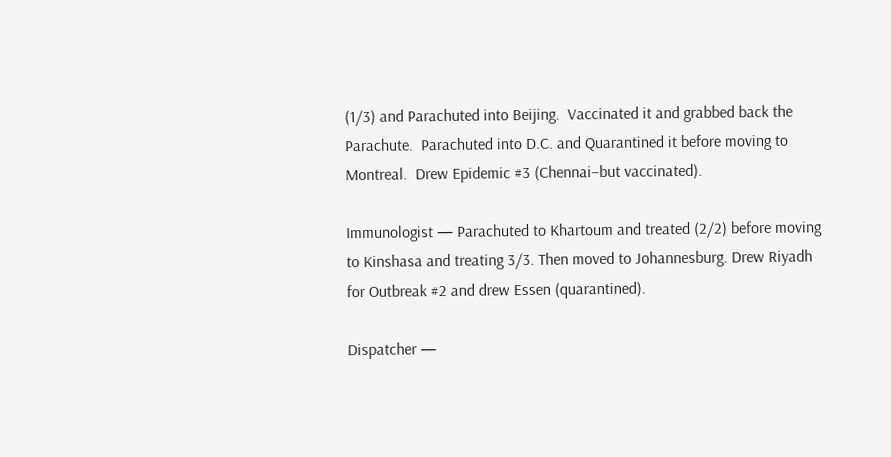(1/3) and Parachuted into Beijing.  Vaccinated it and grabbed back the Parachute.  Parachuted into D.C. and Quarantined it before moving to Montreal.  Drew Epidemic #3 (Chennai–but vaccinated).

Immunologist — Parachuted to Khartoum and treated (2/2) before moving to Kinshasa and treating 3/3. Then moved to Johannesburg. Drew Riyadh for Outbreak #2 and drew Essen (quarantined).

Dispatcher —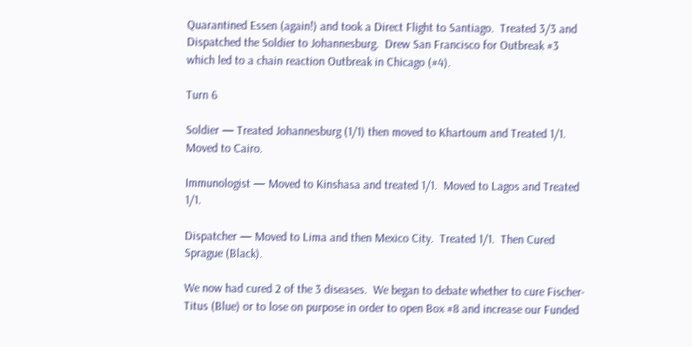Quarantined Essen (again!) and took a Direct Flight to Santiago.  Treated 3/3 and Dispatched the Soldier to Johannesburg.  Drew San Francisco for Outbreak #3 which led to a chain reaction Outbreak in Chicago (#4).

Turn 6

Soldier — Treated Johannesburg (1/1) then moved to Khartoum and Treated 1/1.  Moved to Cairo.

Immunologist — Moved to Kinshasa and treated 1/1.  Moved to Lagos and Treated 1/1.

Dispatcher — Moved to Lima and then Mexico City.  Treated 1/1.  Then Cured Sprague (Black).

We now had cured 2 of the 3 diseases.  We began to debate whether to cure Fischer-Titus (Blue) or to lose on purpose in order to open Box #8 and increase our Funded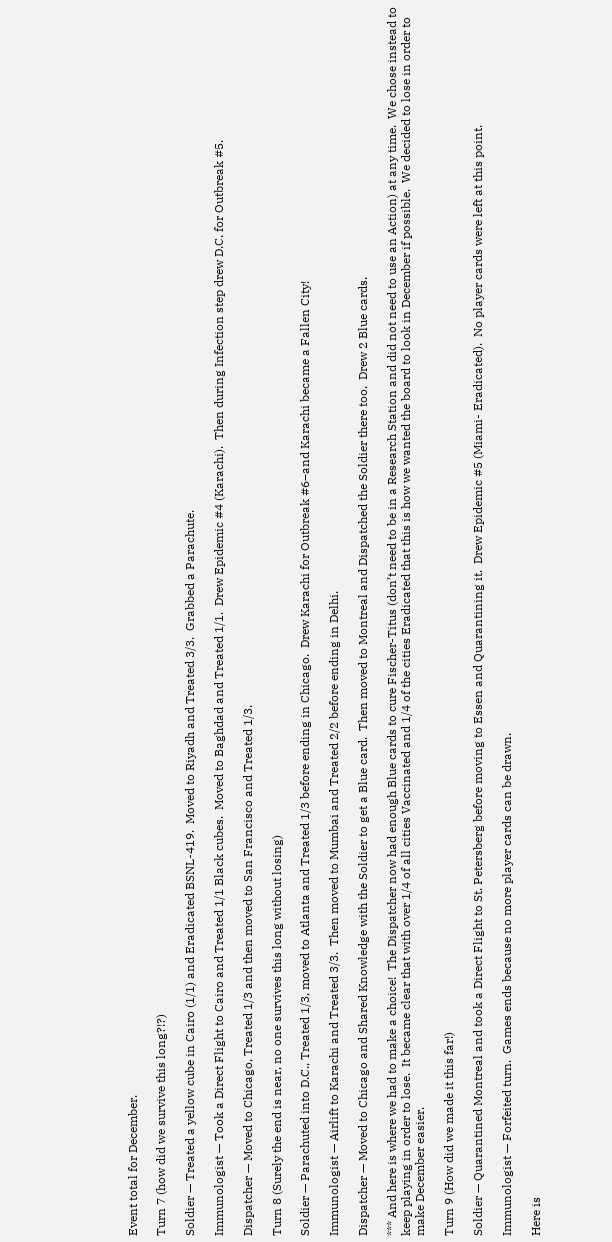Event total for December.

Turn 7 (how did we survive this long?!?)

Soldier — Treated a yellow cube in Cairo (1/1) and Eradicated BSNL-419.  Moved to Riyadh and Treated 3/3.  Grabbed a Parachute.

Immunologist — Took a Direct Flight to Cairo and Treated 1/1 Black cubes.  Moved to Baghdad and Treated 1/1.  Drew Epidemic #4 (Karachi).  Then during Infection step drew D.C. for Outbreak #5.

Dispatcher — Moved to Chicago, Treated 1/3 and then moved to San Francisco and Treated 1/3.

Turn 8 (Surely the end is near, no one survives this long without losing)

Soldier — Parachuted into D.C., Treated 1/3, moved to Atlanta and Treated 1/3 before ending in Chicago.  Drew Karachi for Outbreak #6–and Karachi became a Fallen City!

Immunologist — Airlift to Karachi and Treated 3/3.  Then moved to Mumbai and Treated 2/2 before ending in Delhi.

Dispatcher — Moved to Chicago and Shared Knowledge with the Soldier to get a Blue card.  Then moved to Montreal and Dispatched the Soldier there too.  Drew 2 Blue cards.

*** And here is where we had to make a choice!  The Dispatcher now had enough Blue cards to cure Fischer-Titus (don’t need to be in a Research Station and did not need to use an Action) at any time.  We chose instead to keep playing in order to lose.  It became clear that with over 1/4 of all cities Vaccinated and 1/4 of the cities Eradicated that this is how we wanted the board to look in December if possible.  We decided to lose in order to make December easier.

Turn 9 (How did we made it this far!)

Soldier — Quarantined Montreal and took a Direct Flight to St. Petersberg before moving to Essen and Quarantining it.  Drew Epidemic #5 (Miami- Eradicated).  No player cards were left at this point.

Immunologist — Forfeited turn.  Games ends because no more player cards can be drawn.

Here is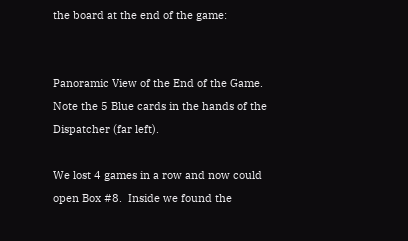the board at the end of the game:


Panoramic View of the End of the Game.  Note the 5 Blue cards in the hands of the Dispatcher (far left).

We lost 4 games in a row and now could open Box #8.  Inside we found the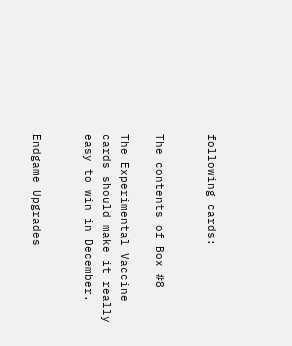following cards:


The contents of Box #8

The Experimental Vaccine cards should make it really easy to win in December.


Endgame Upgrades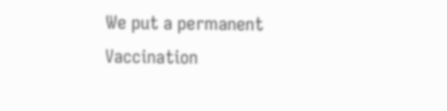We put a permanent Vaccination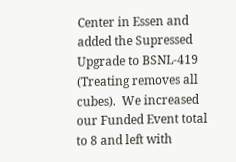Center in Essen and added the Supressed Upgrade to BSNL-419 (Treating removes all cubes).  We increased our Funded Event total to 8 and left with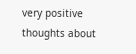very positive thoughts about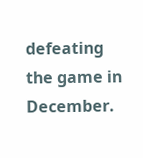defeating the game in December.